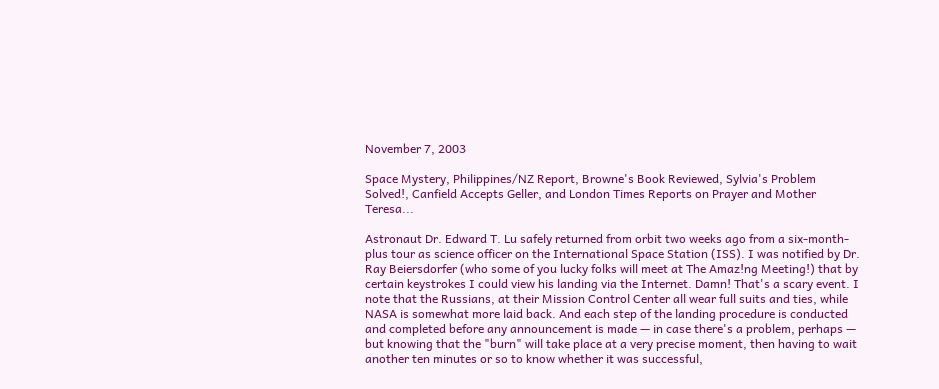November 7, 2003

Space Mystery, Philippines/NZ Report, Browne's Book Reviewed, Sylvia's Problem Solved!, Canfield Accepts Geller, and London Times Reports on Prayer and Mother Teresa...

Astronaut Dr. Edward T. Lu safely returned from orbit two weeks ago from a six-month-plus tour as science officer on the International Space Station (ISS). I was notified by Dr. Ray Beiersdorfer (who some of you lucky folks will meet at The Amaz!ng Meeting!) that by certain keystrokes I could view his landing via the Internet. Damn! That's a scary event. I note that the Russians, at their Mission Control Center all wear full suits and ties, while NASA is somewhat more laid back. And each step of the landing procedure is conducted and completed before any announcement is made — in case there's a problem, perhaps — but knowing that the "burn" will take place at a very precise moment, then having to wait another ten minutes or so to know whether it was successful,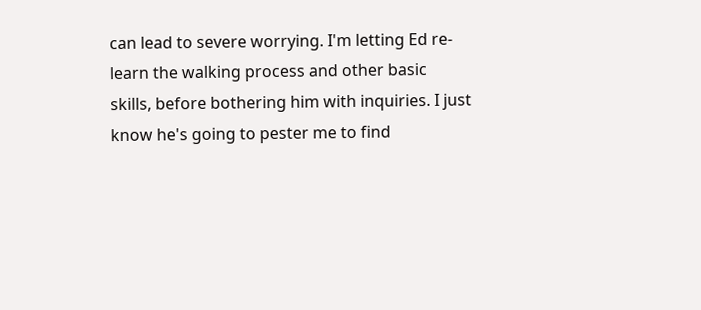can lead to severe worrying. I'm letting Ed re-learn the walking process and other basic skills, before bothering him with inquiries. I just know he's going to pester me to find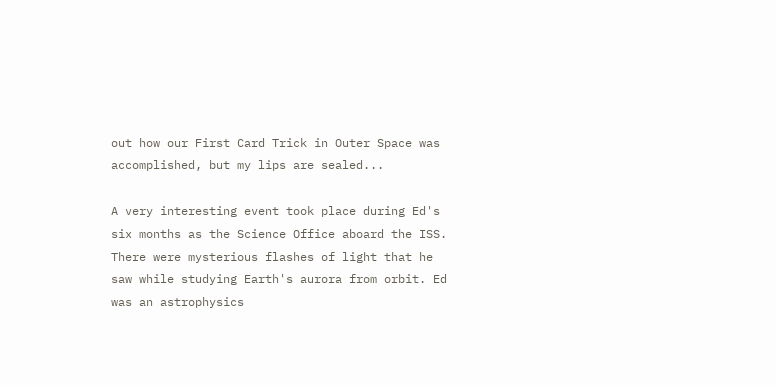out how our First Card Trick in Outer Space was accomplished, but my lips are sealed...

A very interesting event took place during Ed's six months as the Science Office aboard the ISS. There were mysterious flashes of light that he saw while studying Earth's aurora from orbit. Ed was an astrophysics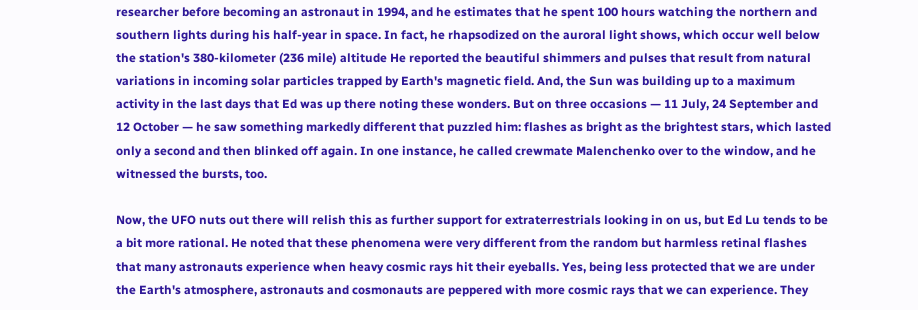researcher before becoming an astronaut in 1994, and he estimates that he spent 100 hours watching the northern and southern lights during his half-year in space. In fact, he rhapsodized on the auroral light shows, which occur well below the station's 380-kilometer (236 mile) altitude He reported the beautiful shimmers and pulses that result from natural variations in incoming solar particles trapped by Earth's magnetic field. And, the Sun was building up to a maximum activity in the last days that Ed was up there noting these wonders. But on three occasions — 11 July, 24 September and 12 October — he saw something markedly different that puzzled him: flashes as bright as the brightest stars, which lasted only a second and then blinked off again. In one instance, he called crewmate Malenchenko over to the window, and he witnessed the bursts, too.

Now, the UFO nuts out there will relish this as further support for extraterrestrials looking in on us, but Ed Lu tends to be a bit more rational. He noted that these phenomena were very different from the random but harmless retinal flashes that many astronauts experience when heavy cosmic rays hit their eyeballs. Yes, being less protected that we are under the Earth's atmosphere, astronauts and cosmonauts are peppered with more cosmic rays that we can experience. They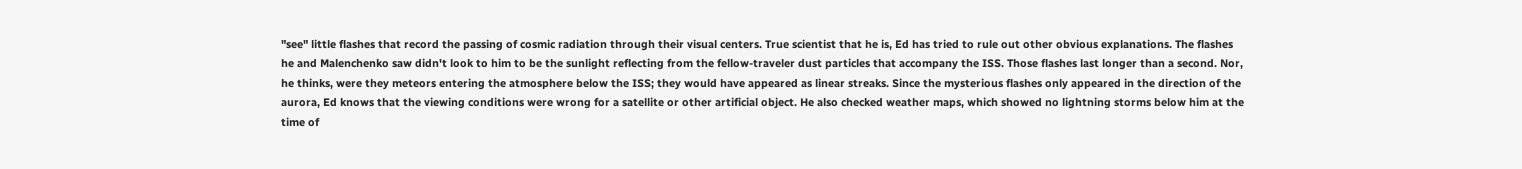"see" little flashes that record the passing of cosmic radiation through their visual centers. True scientist that he is, Ed has tried to rule out other obvious explanations. The flashes he and Malenchenko saw didn't look to him to be the sunlight reflecting from the fellow-traveler dust particles that accompany the ISS. Those flashes last longer than a second. Nor, he thinks, were they meteors entering the atmosphere below the ISS; they would have appeared as linear streaks. Since the mysterious flashes only appeared in the direction of the aurora, Ed knows that the viewing conditions were wrong for a satellite or other artificial object. He also checked weather maps, which showed no lightning storms below him at the time of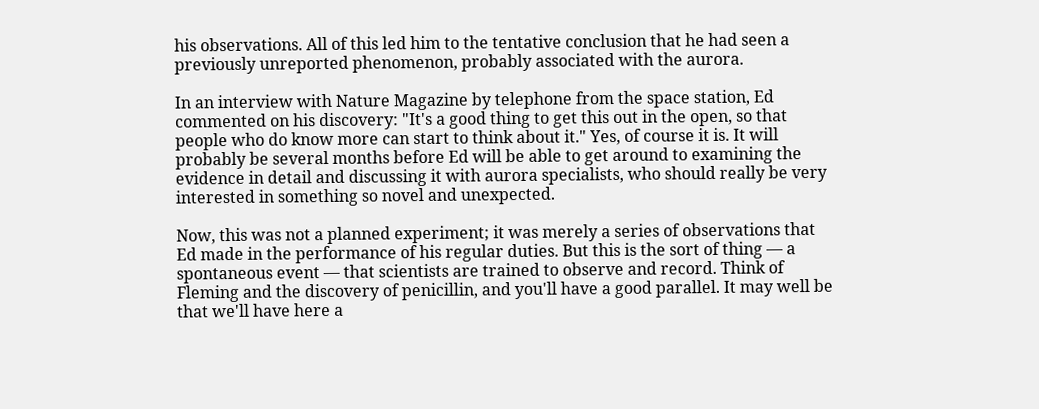his observations. All of this led him to the tentative conclusion that he had seen a previously unreported phenomenon, probably associated with the aurora.

In an interview with Nature Magazine by telephone from the space station, Ed commented on his discovery: "It's a good thing to get this out in the open, so that people who do know more can start to think about it." Yes, of course it is. It will probably be several months before Ed will be able to get around to examining the evidence in detail and discussing it with aurora specialists, who should really be very interested in something so novel and unexpected.

Now, this was not a planned experiment; it was merely a series of observations that Ed made in the performance of his regular duties. But this is the sort of thing — a spontaneous event — that scientists are trained to observe and record. Think of Fleming and the discovery of penicillin, and you'll have a good parallel. It may well be that we'll have here a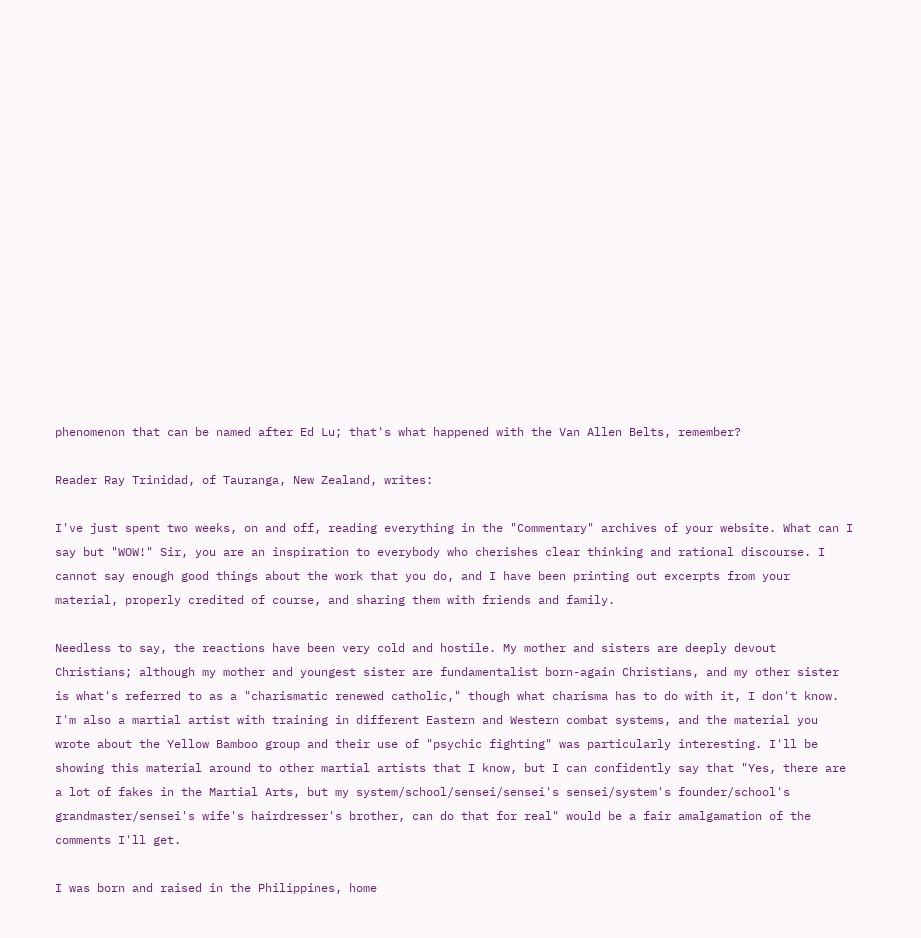phenomenon that can be named after Ed Lu; that's what happened with the Van Allen Belts, remember?

Reader Ray Trinidad, of Tauranga, New Zealand, writes:

I've just spent two weeks, on and off, reading everything in the "Commentary" archives of your website. What can I say but "WOW!" Sir, you are an inspiration to everybody who cherishes clear thinking and rational discourse. I cannot say enough good things about the work that you do, and I have been printing out excerpts from your material, properly credited of course, and sharing them with friends and family.

Needless to say, the reactions have been very cold and hostile. My mother and sisters are deeply devout Christians; although my mother and youngest sister are fundamentalist born-again Christians, and my other sister is what's referred to as a "charismatic renewed catholic," though what charisma has to do with it, I don't know. I'm also a martial artist with training in different Eastern and Western combat systems, and the material you wrote about the Yellow Bamboo group and their use of "psychic fighting" was particularly interesting. I'll be showing this material around to other martial artists that I know, but I can confidently say that "Yes, there are a lot of fakes in the Martial Arts, but my system/school/sensei/sensei's sensei/system's founder/school's grandmaster/sensei's wife's hairdresser's brother, can do that for real" would be a fair amalgamation of the comments I'll get.

I was born and raised in the Philippines, home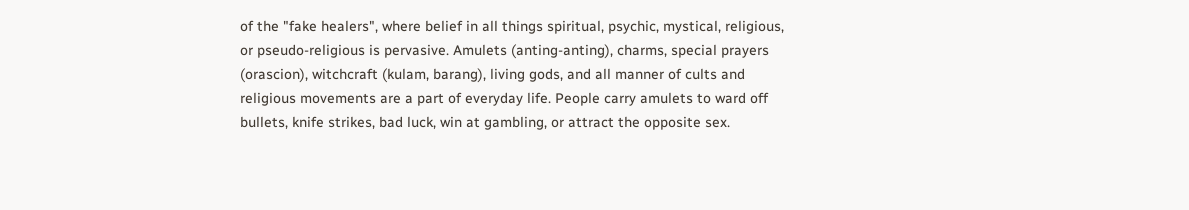of the "fake healers", where belief in all things spiritual, psychic, mystical, religious, or pseudo-religious is pervasive. Amulets (anting-anting), charms, special prayers (orascion), witchcraft (kulam, barang), living gods, and all manner of cults and religious movements are a part of everyday life. People carry amulets to ward off bullets, knife strikes, bad luck, win at gambling, or attract the opposite sex.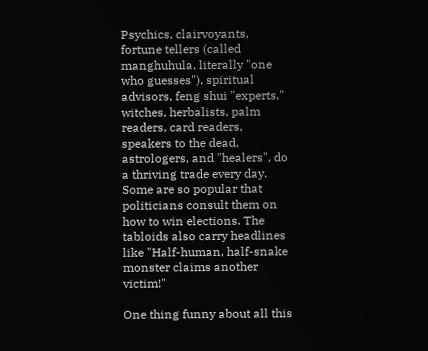Psychics, clairvoyants, fortune tellers (called manghuhula, literally "one who guesses"), spiritual advisors, feng shui "experts," witches, herbalists, palm readers, card readers, speakers to the dead, astrologers, and "healers", do a thriving trade every day. Some are so popular that politicians consult them on how to win elections. The tabloids also carry headlines like "Half-human, half-snake monster claims another victim!"

One thing funny about all this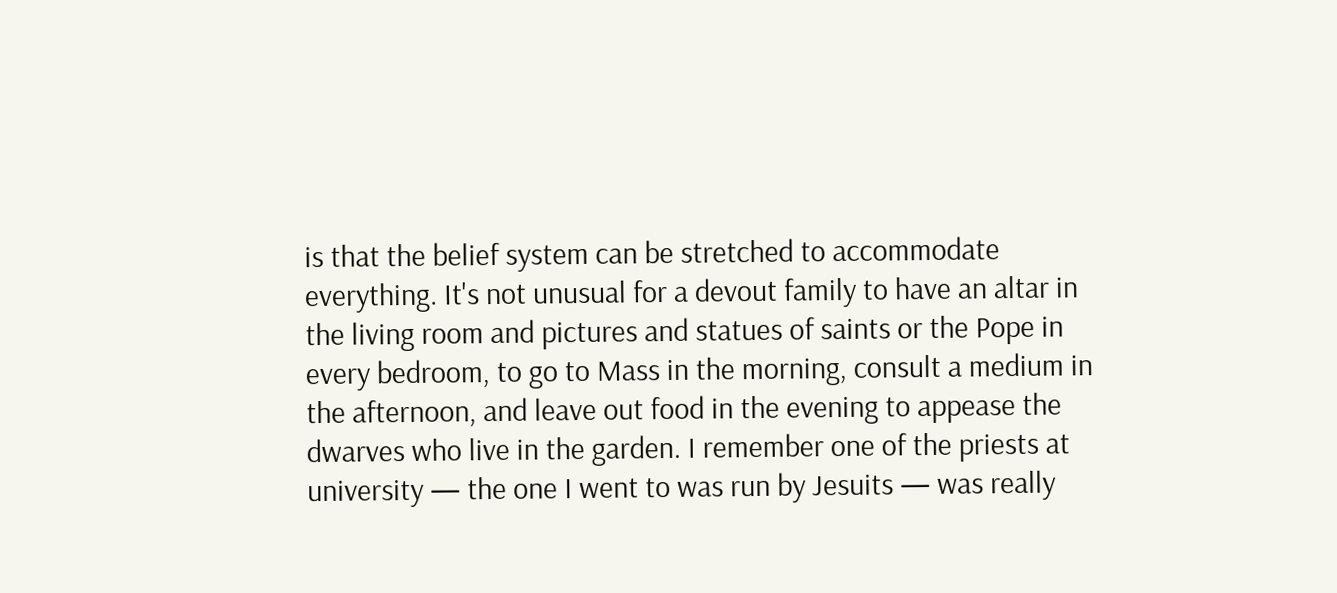is that the belief system can be stretched to accommodate everything. It's not unusual for a devout family to have an altar in the living room and pictures and statues of saints or the Pope in every bedroom, to go to Mass in the morning, consult a medium in the afternoon, and leave out food in the evening to appease the dwarves who live in the garden. I remember one of the priests at university — the one I went to was run by Jesuits — was really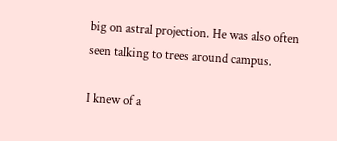big on astral projection. He was also often seen talking to trees around campus.

I knew of a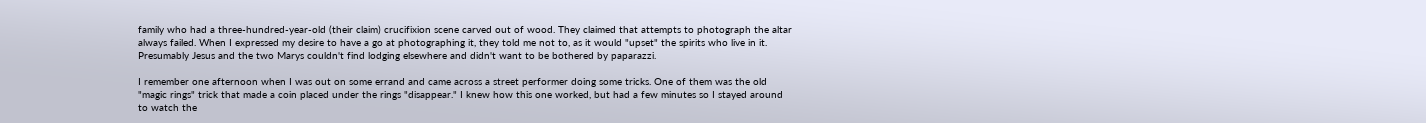family who had a three-hundred-year-old (their claim) crucifixion scene carved out of wood. They claimed that attempts to photograph the altar always failed. When I expressed my desire to have a go at photographing it, they told me not to, as it would "upset" the spirits who live in it. Presumably Jesus and the two Marys couldn't find lodging elsewhere and didn't want to be bothered by paparazzi.

I remember one afternoon when I was out on some errand and came across a street performer doing some tricks. One of them was the old "magic rings" trick that made a coin placed under the rings "disappear." I knew how this one worked, but had a few minutes so I stayed around to watch the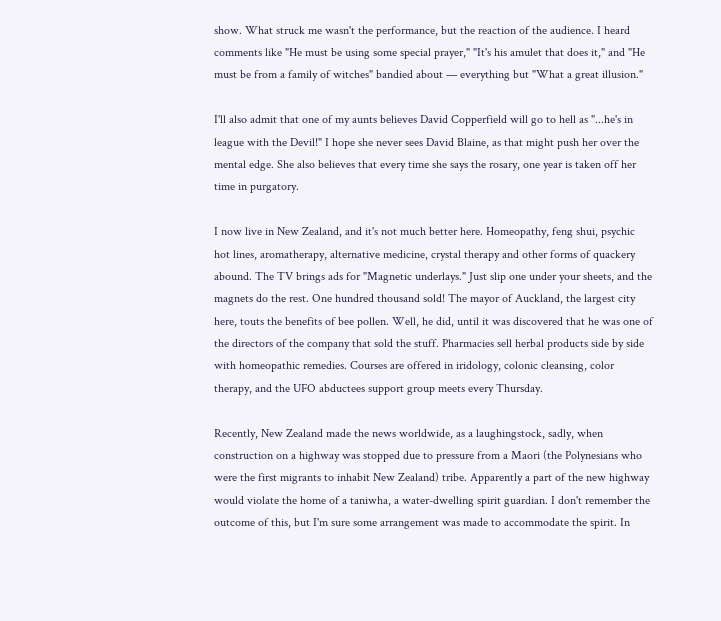show. What struck me wasn't the performance, but the reaction of the audience. I heard comments like "He must be using some special prayer," "It's his amulet that does it," and "He must be from a family of witches" bandied about — everything but "What a great illusion."

I'll also admit that one of my aunts believes David Copperfield will go to hell as "...he's in league with the Devil!" I hope she never sees David Blaine, as that might push her over the mental edge. She also believes that every time she says the rosary, one year is taken off her time in purgatory.

I now live in New Zealand, and it's not much better here. Homeopathy, feng shui, psychic hot lines, aromatherapy, alternative medicine, crystal therapy and other forms of quackery abound. The TV brings ads for "Magnetic underlays." Just slip one under your sheets, and the magnets do the rest. One hundred thousand sold! The mayor of Auckland, the largest city here, touts the benefits of bee pollen. Well, he did, until it was discovered that he was one of the directors of the company that sold the stuff. Pharmacies sell herbal products side by side with homeopathic remedies. Courses are offered in iridology, colonic cleansing, color therapy, and the UFO abductees support group meets every Thursday.

Recently, New Zealand made the news worldwide, as a laughingstock, sadly, when construction on a highway was stopped due to pressure from a Maori (the Polynesians who were the first migrants to inhabit New Zealand) tribe. Apparently a part of the new highway would violate the home of a taniwha, a water-dwelling spirit guardian. I don't remember the outcome of this, but I'm sure some arrangement was made to accommodate the spirit. In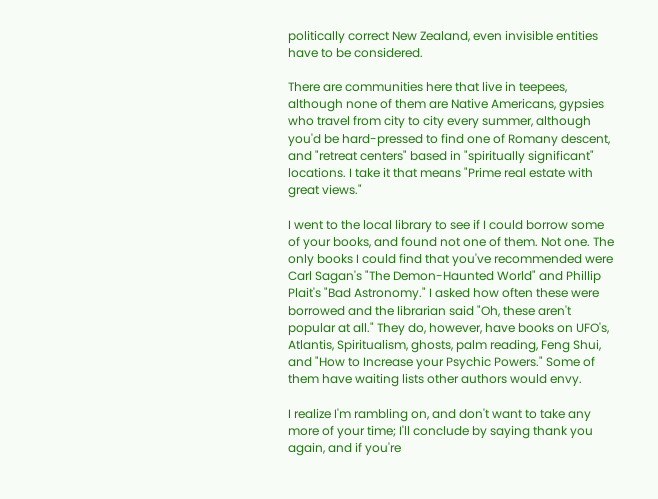politically correct New Zealand, even invisible entities have to be considered.

There are communities here that live in teepees, although none of them are Native Americans, gypsies who travel from city to city every summer, although you'd be hard-pressed to find one of Romany descent, and "retreat centers" based in "spiritually significant" locations. I take it that means "Prime real estate with great views."

I went to the local library to see if I could borrow some of your books, and found not one of them. Not one. The only books I could find that you've recommended were Carl Sagan's "The Demon-Haunted World" and Phillip Plait's "Bad Astronomy." I asked how often these were borrowed and the librarian said "Oh, these aren't popular at all." They do, however, have books on UFO's, Atlantis, Spiritualism, ghosts, palm reading, Feng Shui, and "How to Increase your Psychic Powers." Some of them have waiting lists other authors would envy.

I realize I'm rambling on, and don't want to take any more of your time; I'll conclude by saying thank you again, and if you're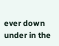ever down under in the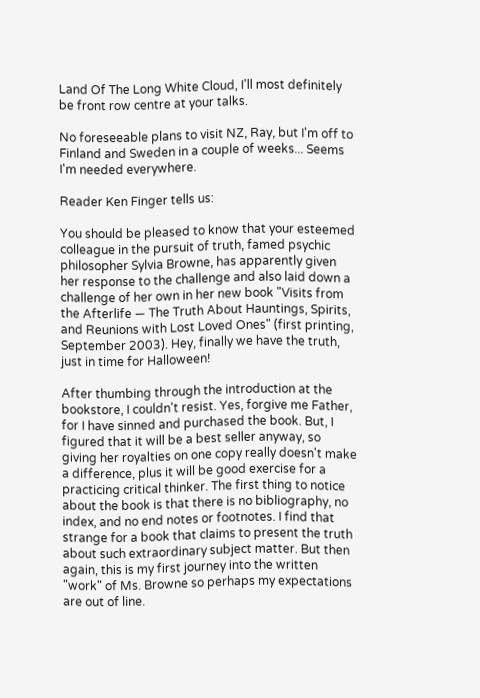Land Of The Long White Cloud, I'll most definitely be front row centre at your talks.

No foreseeable plans to visit NZ, Ray, but I'm off to Finland and Sweden in a couple of weeks... Seems I'm needed everywhere.

Reader Ken Finger tells us:

You should be pleased to know that your esteemed colleague in the pursuit of truth, famed psychic philosopher Sylvia Browne, has apparently given her response to the challenge and also laid down a challenge of her own in her new book "Visits from the Afterlife — The Truth About Hauntings, Spirits, and Reunions with Lost Loved Ones" (first printing, September 2003). Hey, finally we have the truth, just in time for Halloween!

After thumbing through the introduction at the bookstore, I couldn't resist. Yes, forgive me Father, for I have sinned and purchased the book. But, I figured that it will be a best seller anyway, so giving her royalties on one copy really doesn't make a difference, plus it will be good exercise for a practicing critical thinker. The first thing to notice about the book is that there is no bibliography, no index, and no end notes or footnotes. I find that strange for a book that claims to present the truth about such extraordinary subject matter. But then again, this is my first journey into the written "work" of Ms. Browne so perhaps my expectations are out of line.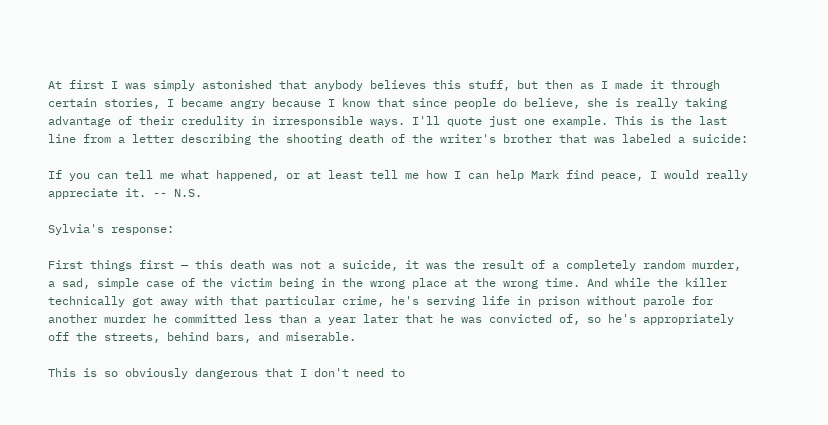At first I was simply astonished that anybody believes this stuff, but then as I made it through certain stories, I became angry because I know that since people do believe, she is really taking advantage of their credulity in irresponsible ways. I'll quote just one example. This is the last line from a letter describing the shooting death of the writer's brother that was labeled a suicide:

If you can tell me what happened, or at least tell me how I can help Mark find peace, I would really appreciate it. -- N.S.

Sylvia's response:

First things first — this death was not a suicide, it was the result of a completely random murder, a sad, simple case of the victim being in the wrong place at the wrong time. And while the killer technically got away with that particular crime, he's serving life in prison without parole for another murder he committed less than a year later that he was convicted of, so he's appropriately off the streets, behind bars, and miserable.

This is so obviously dangerous that I don't need to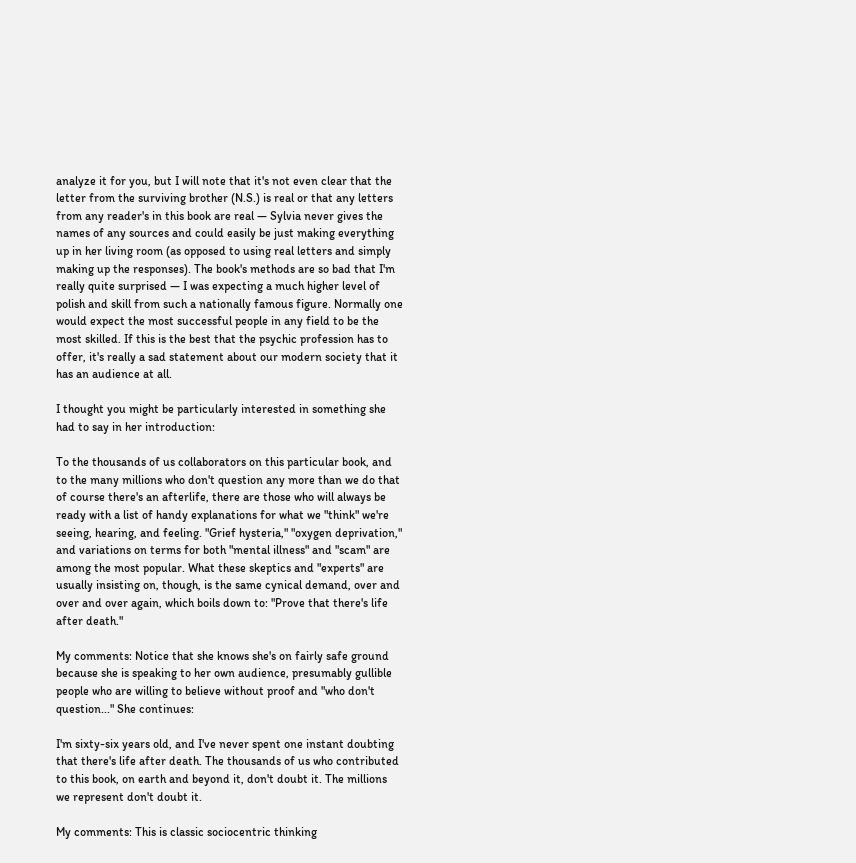analyze it for you, but I will note that it's not even clear that the letter from the surviving brother (N.S.) is real or that any letters from any reader's in this book are real — Sylvia never gives the names of any sources and could easily be just making everything up in her living room (as opposed to using real letters and simply making up the responses). The book's methods are so bad that I'm really quite surprised — I was expecting a much higher level of polish and skill from such a nationally famous figure. Normally one would expect the most successful people in any field to be the most skilled. If this is the best that the psychic profession has to offer, it's really a sad statement about our modern society that it has an audience at all.

I thought you might be particularly interested in something she had to say in her introduction:

To the thousands of us collaborators on this particular book, and to the many millions who don't question any more than we do that of course there's an afterlife, there are those who will always be ready with a list of handy explanations for what we "think" we're seeing, hearing, and feeling. "Grief hysteria," "oxygen deprivation," and variations on terms for both "mental illness" and "scam" are among the most popular. What these skeptics and "experts" are usually insisting on, though, is the same cynical demand, over and over and over again, which boils down to: "Prove that there's life after death."

My comments: Notice that she knows she's on fairly safe ground because she is speaking to her own audience, presumably gullible people who are willing to believe without proof and "who don't question..." She continues:

I'm sixty-six years old, and I've never spent one instant doubting that there's life after death. The thousands of us who contributed to this book, on earth and beyond it, don't doubt it. The millions we represent don't doubt it.

My comments: This is classic sociocentric thinking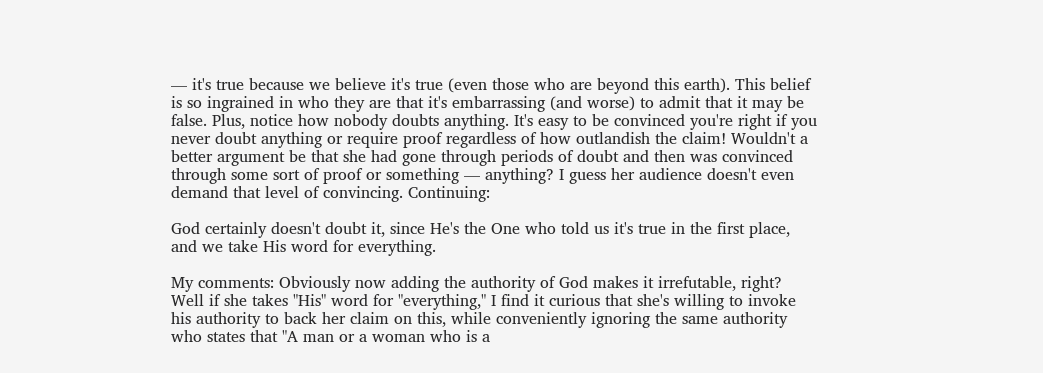— it's true because we believe it's true (even those who are beyond this earth). This belief is so ingrained in who they are that it's embarrassing (and worse) to admit that it may be false. Plus, notice how nobody doubts anything. It's easy to be convinced you're right if you never doubt anything or require proof regardless of how outlandish the claim! Wouldn't a better argument be that she had gone through periods of doubt and then was convinced through some sort of proof or something — anything? I guess her audience doesn't even demand that level of convincing. Continuing:

God certainly doesn't doubt it, since He's the One who told us it's true in the first place, and we take His word for everything.

My comments: Obviously now adding the authority of God makes it irrefutable, right? Well if she takes "His" word for "everything," I find it curious that she's willing to invoke his authority to back her claim on this, while conveniently ignoring the same authority who states that "A man or a woman who is a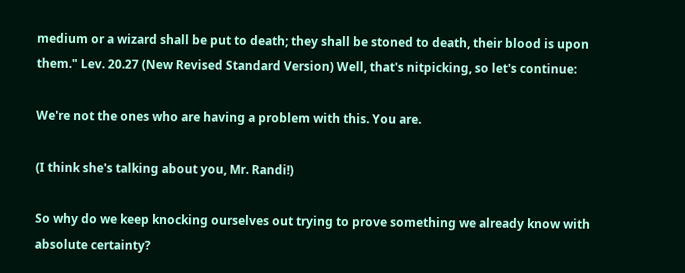medium or a wizard shall be put to death; they shall be stoned to death, their blood is upon them." Lev. 20.27 (New Revised Standard Version) Well, that's nitpicking, so let's continue:

We're not the ones who are having a problem with this. You are.

(I think she's talking about you, Mr. Randi!)

So why do we keep knocking ourselves out trying to prove something we already know with absolute certainty?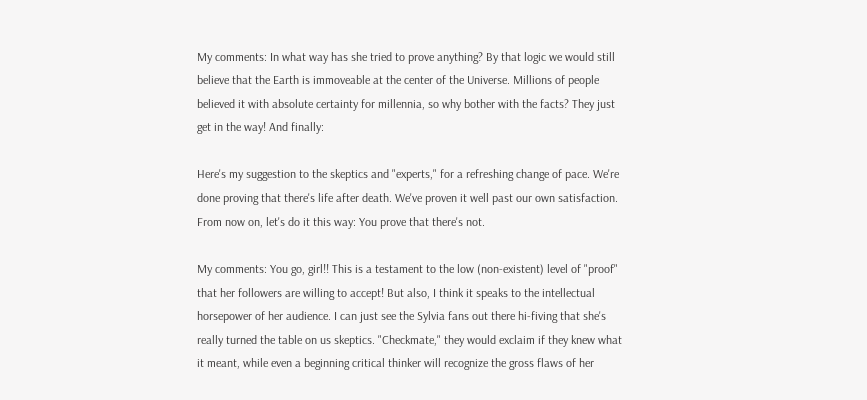My comments: In what way has she tried to prove anything? By that logic we would still believe that the Earth is immoveable at the center of the Universe. Millions of people believed it with absolute certainty for millennia, so why bother with the facts? They just get in the way! And finally:

Here's my suggestion to the skeptics and "experts," for a refreshing change of pace. We're done proving that there's life after death. We've proven it well past our own satisfaction. From now on, let's do it this way: You prove that there's not.

My comments: You go, girl!! This is a testament to the low (non-existent) level of "proof" that her followers are willing to accept! But also, I think it speaks to the intellectual horsepower of her audience. I can just see the Sylvia fans out there hi-fiving that she's really turned the table on us skeptics. "Checkmate," they would exclaim if they knew what it meant, while even a beginning critical thinker will recognize the gross flaws of her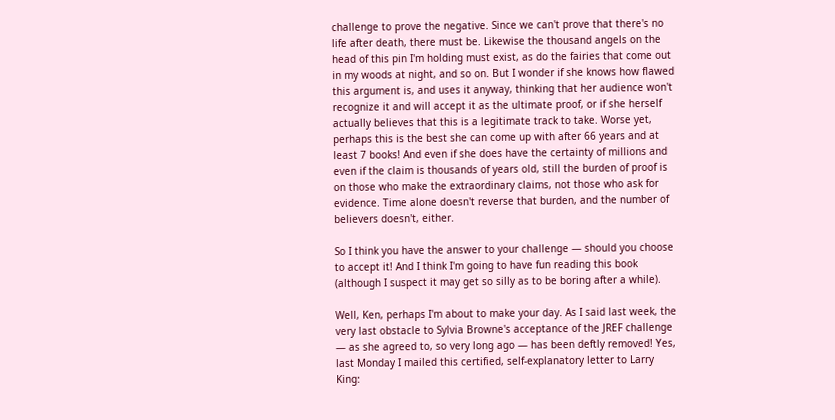challenge to prove the negative. Since we can't prove that there's no life after death, there must be. Likewise the thousand angels on the head of this pin I'm holding must exist, as do the fairies that come out in my woods at night, and so on. But I wonder if she knows how flawed this argument is, and uses it anyway, thinking that her audience won't recognize it and will accept it as the ultimate proof, or if she herself actually believes that this is a legitimate track to take. Worse yet, perhaps this is the best she can come up with after 66 years and at least 7 books! And even if she does have the certainty of millions and even if the claim is thousands of years old, still the burden of proof is on those who make the extraordinary claims, not those who ask for evidence. Time alone doesn't reverse that burden, and the number of believers doesn't, either.

So I think you have the answer to your challenge — should you choose to accept it! And I think I'm going to have fun reading this book (although I suspect it may get so silly as to be boring after a while).

Well, Ken, perhaps I'm about to make your day. As I said last week, the very last obstacle to Sylvia Browne's acceptance of the JREF challenge — as she agreed to, so very long ago — has been deftly removed! Yes, last Monday I mailed this certified, self-explanatory letter to Larry King: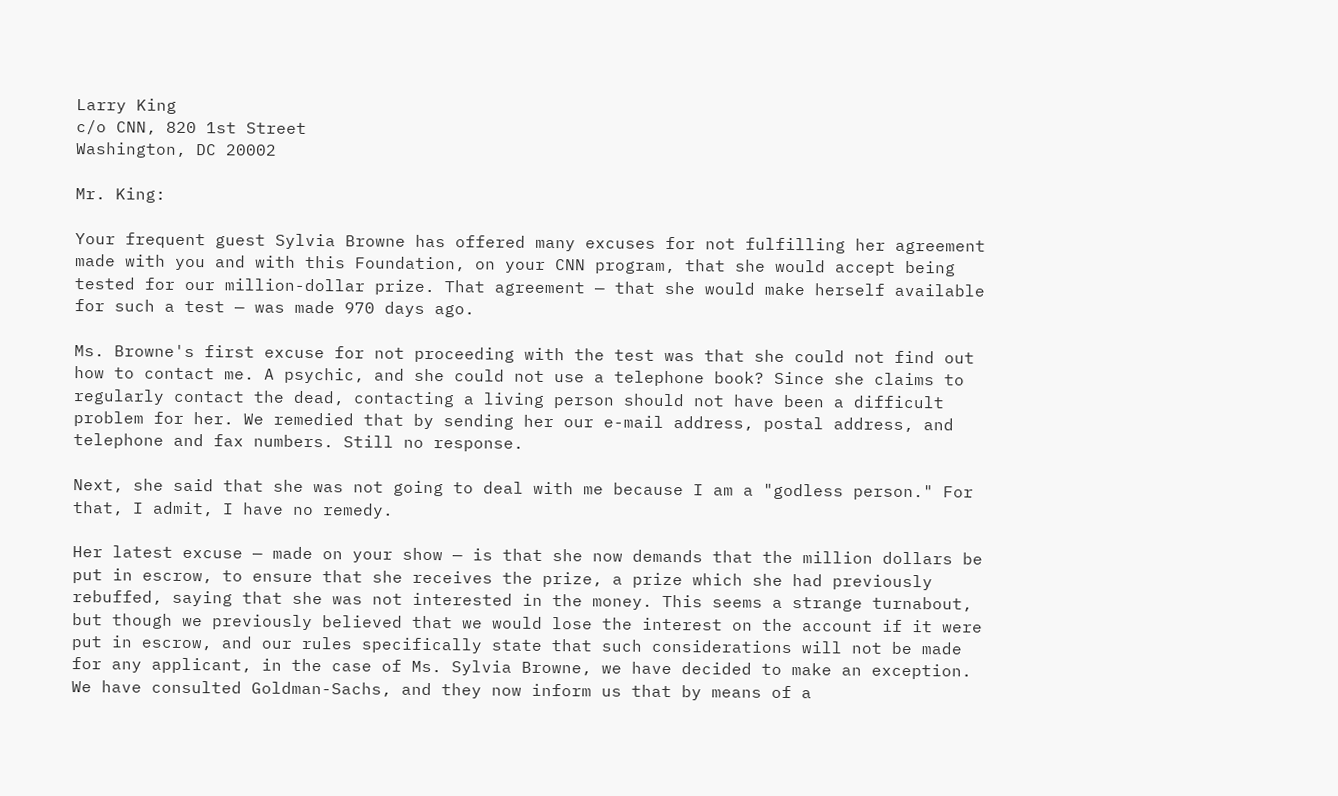Larry King
c/o CNN, 820 1st Street
Washington, DC 20002

Mr. King:

Your frequent guest Sylvia Browne has offered many excuses for not fulfilling her agreement made with you and with this Foundation, on your CNN program, that she would accept being tested for our million-dollar prize. That agreement — that she would make herself available for such a test — was made 970 days ago.

Ms. Browne's first excuse for not proceeding with the test was that she could not find out how to contact me. A psychic, and she could not use a telephone book? Since she claims to regularly contact the dead, contacting a living person should not have been a difficult problem for her. We remedied that by sending her our e-mail address, postal address, and telephone and fax numbers. Still no response.

Next, she said that she was not going to deal with me because I am a "godless person." For that, I admit, I have no remedy.

Her latest excuse — made on your show — is that she now demands that the million dollars be put in escrow, to ensure that she receives the prize, a prize which she had previously rebuffed, saying that she was not interested in the money. This seems a strange turnabout, but though we previously believed that we would lose the interest on the account if it were put in escrow, and our rules specifically state that such considerations will not be made for any applicant, in the case of Ms. Sylvia Browne, we have decided to make an exception. We have consulted Goldman-Sachs, and they now inform us that by means of a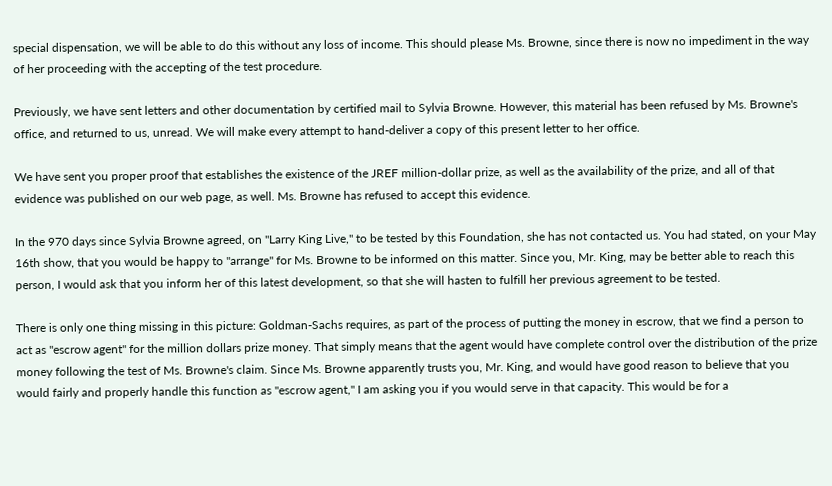special dispensation, we will be able to do this without any loss of income. This should please Ms. Browne, since there is now no impediment in the way of her proceeding with the accepting of the test procedure.

Previously, we have sent letters and other documentation by certified mail to Sylvia Browne. However, this material has been refused by Ms. Browne's office, and returned to us, unread. We will make every attempt to hand-deliver a copy of this present letter to her office.

We have sent you proper proof that establishes the existence of the JREF million-dollar prize, as well as the availability of the prize, and all of that evidence was published on our web page, as well. Ms. Browne has refused to accept this evidence.

In the 970 days since Sylvia Browne agreed, on "Larry King Live," to be tested by this Foundation, she has not contacted us. You had stated, on your May 16th show, that you would be happy to "arrange" for Ms. Browne to be informed on this matter. Since you, Mr. King, may be better able to reach this person, I would ask that you inform her of this latest development, so that she will hasten to fulfill her previous agreement to be tested.

There is only one thing missing in this picture: Goldman-Sachs requires, as part of the process of putting the money in escrow, that we find a person to act as "escrow agent" for the million dollars prize money. That simply means that the agent would have complete control over the distribution of the prize money following the test of Ms. Browne's claim. Since Ms. Browne apparently trusts you, Mr. King, and would have good reason to believe that you would fairly and properly handle this function as "escrow agent," I am asking you if you would serve in that capacity. This would be for a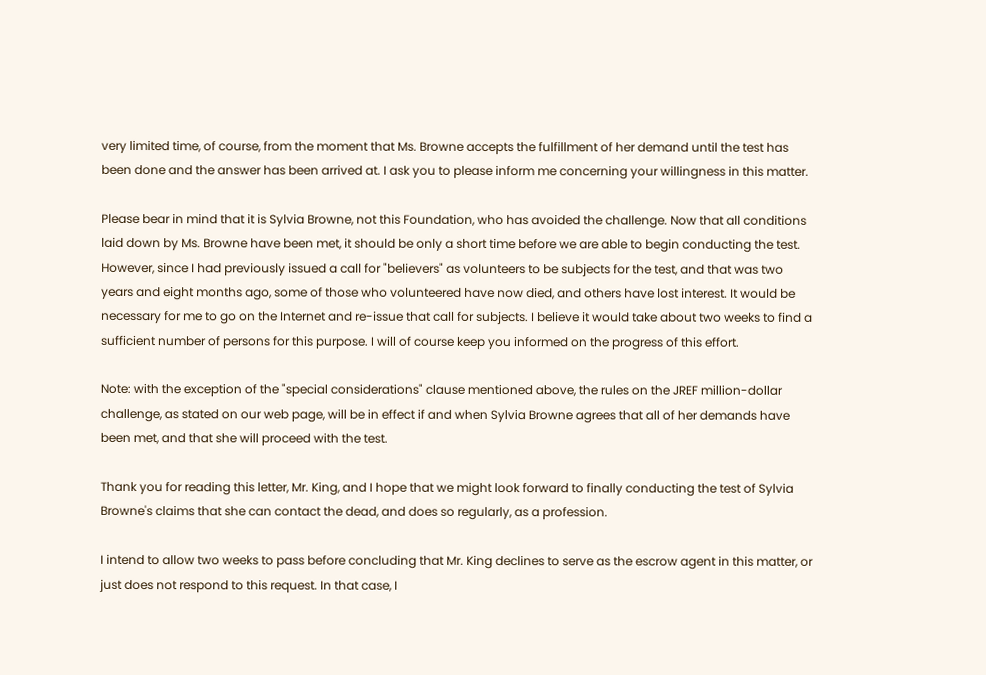very limited time, of course, from the moment that Ms. Browne accepts the fulfillment of her demand until the test has been done and the answer has been arrived at. I ask you to please inform me concerning your willingness in this matter.

Please bear in mind that it is Sylvia Browne, not this Foundation, who has avoided the challenge. Now that all conditions laid down by Ms. Browne have been met, it should be only a short time before we are able to begin conducting the test. However, since I had previously issued a call for "believers" as volunteers to be subjects for the test, and that was two years and eight months ago, some of those who volunteered have now died, and others have lost interest. It would be necessary for me to go on the Internet and re-issue that call for subjects. I believe it would take about two weeks to find a sufficient number of persons for this purpose. I will of course keep you informed on the progress of this effort.

Note: with the exception of the "special considerations" clause mentioned above, the rules on the JREF million-dollar challenge, as stated on our web page, will be in effect if and when Sylvia Browne agrees that all of her demands have been met, and that she will proceed with the test.

Thank you for reading this letter, Mr. King, and I hope that we might look forward to finally conducting the test of Sylvia Browne's claims that she can contact the dead, and does so regularly, as a profession.

I intend to allow two weeks to pass before concluding that Mr. King declines to serve as the escrow agent in this matter, or just does not respond to this request. In that case, I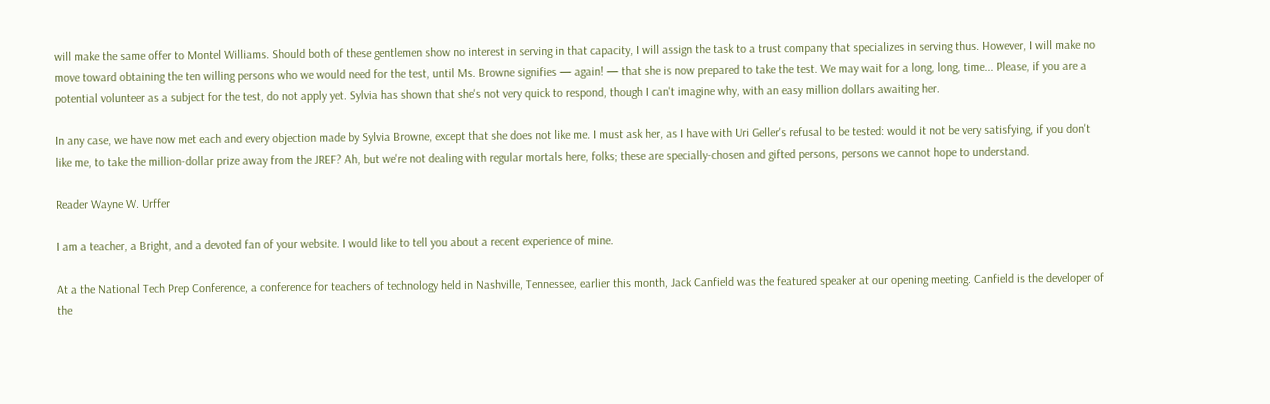will make the same offer to Montel Williams. Should both of these gentlemen show no interest in serving in that capacity, I will assign the task to a trust company that specializes in serving thus. However, I will make no move toward obtaining the ten willing persons who we would need for the test, until Ms. Browne signifies — again! — that she is now prepared to take the test. We may wait for a long, long, time... Please, if you are a potential volunteer as a subject for the test, do not apply yet. Sylvia has shown that she's not very quick to respond, though I can't imagine why, with an easy million dollars awaiting her.

In any case, we have now met each and every objection made by Sylvia Browne, except that she does not like me. I must ask her, as I have with Uri Geller's refusal to be tested: would it not be very satisfying, if you don't like me, to take the million-dollar prize away from the JREF? Ah, but we're not dealing with regular mortals here, folks; these are specially-chosen and gifted persons, persons we cannot hope to understand.

Reader Wayne W. Urffer

I am a teacher, a Bright, and a devoted fan of your website. I would like to tell you about a recent experience of mine.

At a the National Tech Prep Conference, a conference for teachers of technology held in Nashville, Tennessee, earlier this month, Jack Canfield was the featured speaker at our opening meeting. Canfield is the developer of the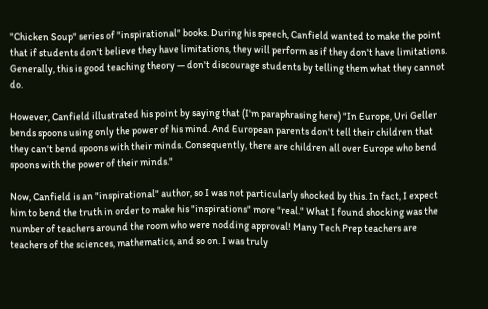"Chicken Soup" series of "inspirational" books. During his speech, Canfield wanted to make the point that if students don't believe they have limitations, they will perform as if they don't have limitations. Generally, this is good teaching theory — don't discourage students by telling them what they cannot do.

However, Canfield illustrated his point by saying that (I'm paraphrasing here) "In Europe, Uri Geller bends spoons using only the power of his mind. And European parents don't tell their children that they can't bend spoons with their minds. Consequently, there are children all over Europe who bend spoons with the power of their minds."

Now, Canfield is an "inspirational" author, so I was not particularly shocked by this. In fact, I expect him to bend the truth in order to make his "inspirations" more "real." What I found shocking was the number of teachers around the room who were nodding approval! Many Tech Prep teachers are teachers of the sciences, mathematics, and so on. I was truly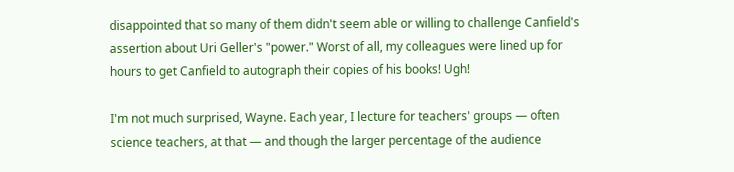disappointed that so many of them didn't seem able or willing to challenge Canfield's assertion about Uri Geller's "power." Worst of all, my colleagues were lined up for hours to get Canfield to autograph their copies of his books! Ugh!

I'm not much surprised, Wayne. Each year, I lecture for teachers' groups — often science teachers, at that — and though the larger percentage of the audience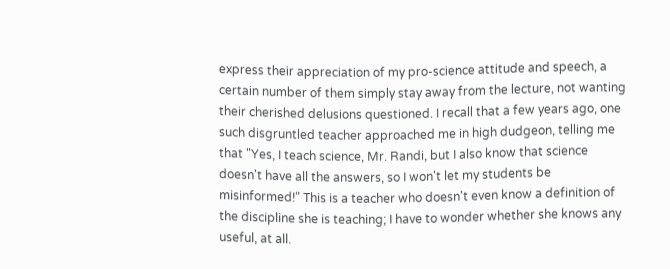express their appreciation of my pro-science attitude and speech, a certain number of them simply stay away from the lecture, not wanting their cherished delusions questioned. I recall that a few years ago, one such disgruntled teacher approached me in high dudgeon, telling me that "Yes, I teach science, Mr. Randi, but I also know that science doesn't have all the answers, so I won't let my students be misinformed!" This is a teacher who doesn't even know a definition of the discipline she is teaching; I have to wonder whether she knows any useful, at all.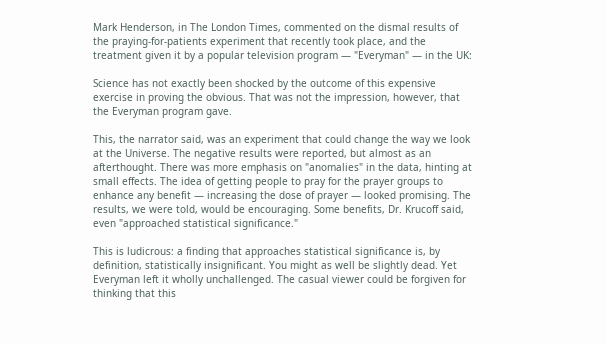Mark Henderson, in The London Times, commented on the dismal results of the praying-for-patients experiment that recently took place, and the treatment given it by a popular television program — "Everyman" — in the UK:

Science has not exactly been shocked by the outcome of this expensive exercise in proving the obvious. That was not the impression, however, that the Everyman program gave.

This, the narrator said, was an experiment that could change the way we look at the Universe. The negative results were reported, but almost as an afterthought. There was more emphasis on "anomalies" in the data, hinting at small effects. The idea of getting people to pray for the prayer groups to enhance any benefit — increasing the dose of prayer — looked promising. The results, we were told, would be encouraging. Some benefits, Dr. Krucoff said, even "approached statistical significance."

This is ludicrous: a finding that approaches statistical significance is, by definition, statistically insignificant. You might as well be slightly dead. Yet Everyman left it wholly unchallenged. The casual viewer could be forgiven for thinking that this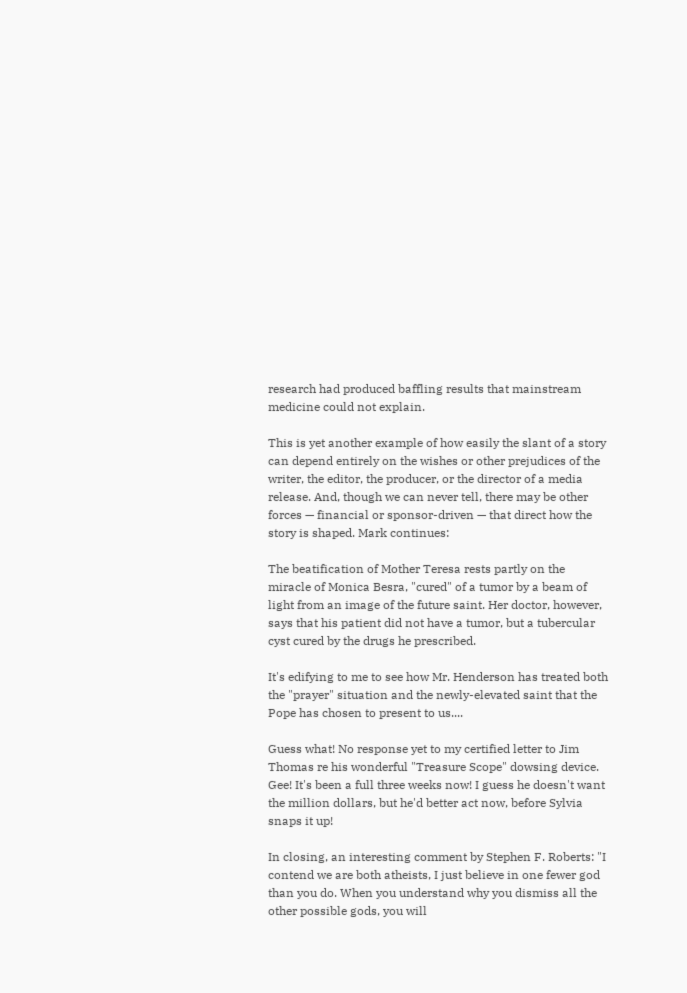research had produced baffling results that mainstream medicine could not explain.

This is yet another example of how easily the slant of a story can depend entirely on the wishes or other prejudices of the writer, the editor, the producer, or the director of a media release. And, though we can never tell, there may be other forces — financial or sponsor-driven — that direct how the story is shaped. Mark continues:

The beatification of Mother Teresa rests partly on the miracle of Monica Besra, "cured" of a tumor by a beam of light from an image of the future saint. Her doctor, however, says that his patient did not have a tumor, but a tubercular cyst cured by the drugs he prescribed.

It's edifying to me to see how Mr. Henderson has treated both the "prayer" situation and the newly-elevated saint that the Pope has chosen to present to us....

Guess what! No response yet to my certified letter to Jim Thomas re his wonderful "Treasure Scope" dowsing device. Gee! It's been a full three weeks now! I guess he doesn't want the million dollars, but he'd better act now, before Sylvia snaps it up!

In closing, an interesting comment by Stephen F. Roberts: "I contend we are both atheists, I just believe in one fewer god than you do. When you understand why you dismiss all the other possible gods, you will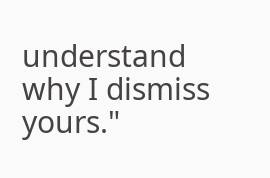understand why I dismiss yours."